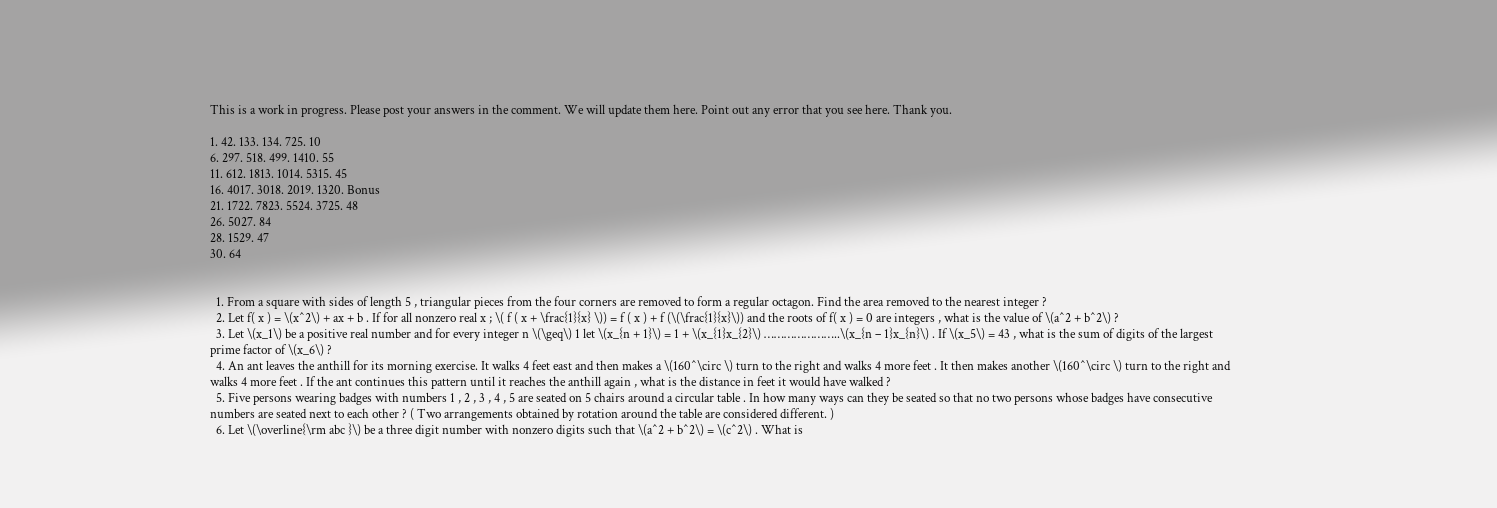This is a work in progress. Please post your answers in the comment. We will update them here. Point out any error that you see here. Thank you.

1. 42. 133. 134. 725. 10
6. 297. 518. 499. 1410. 55
11. 612. 1813. 1014. 5315. 45
16. 4017. 3018. 2019. 1320. Bonus
21. 1722. 7823. 5524. 3725. 48
26. 5027. 84
28. 1529. 47
30. 64


  1. From a square with sides of length 5 , triangular pieces from the four corners are removed to form a regular octagon. Find the area removed to the nearest integer ?
  2. Let f( x ) = \(x^2\) + ax + b . If for all nonzero real x ; \( f ( x + \frac{1}{x} \)) = f ( x ) + f (\(\frac{1}{x}\)) and the roots of f( x ) = 0 are integers , what is the value of \(a^2 + b^2\) ?
  3. Let \(x_1\) be a positive real number and for every integer n \(\geq\) 1 let \(x_{n + 1}\) = 1 + \(x_{1}x_{2}\) …………………..\(x_{n – 1}x_{n}\) . If \(x_5\) = 43 , what is the sum of digits of the largest prime factor of \(x_6\) ?
  4. An ant leaves the anthill for its morning exercise. It walks 4 feet east and then makes a \(160^\circ \) turn to the right and walks 4 more feet . It then makes another \(160^\circ \) turn to the right and walks 4 more feet . If the ant continues this pattern until it reaches the anthill again , what is the distance in feet it would have walked ?
  5. Five persons wearing badges with numbers 1 , 2 , 3 , 4 , 5 are seated on 5 chairs around a circular table . In how many ways can they be seated so that no two persons whose badges have consecutive numbers are seated next to each other ? ( Two arrangements obtained by rotation around the table are considered different. )
  6. Let \(\overline{\rm abc }\) be a three digit number with nonzero digits such that \(a^2 + b^2\) = \(c^2\) . What is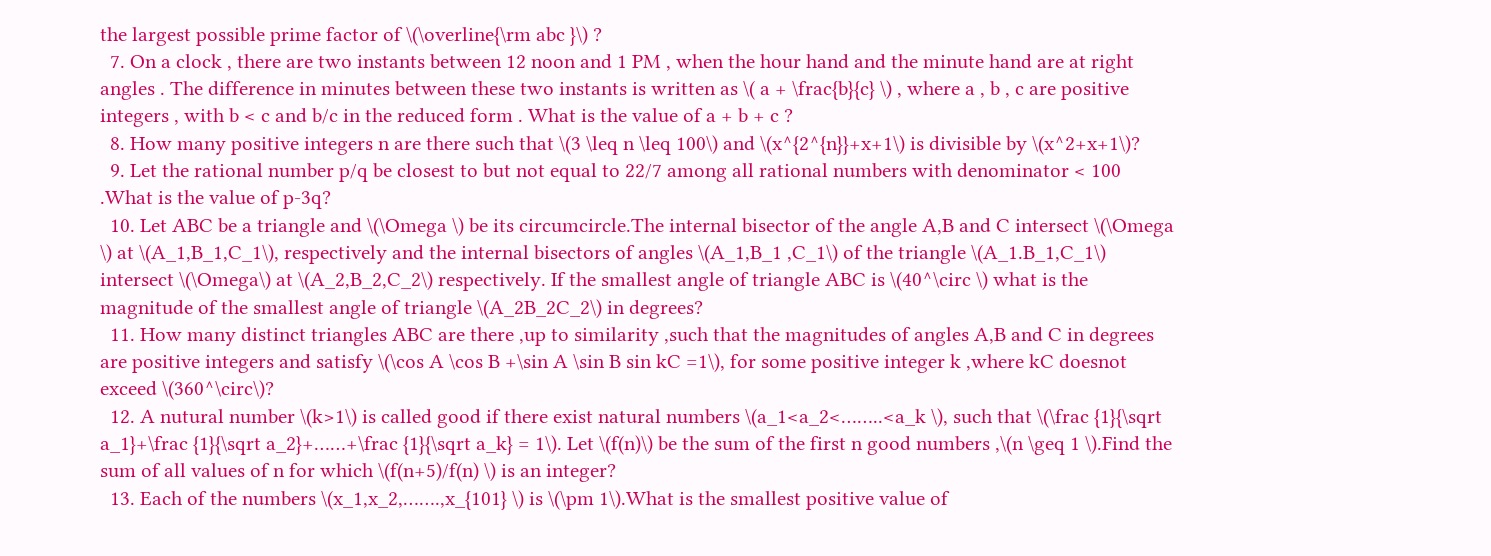the largest possible prime factor of \(\overline{\rm abc }\) ?
  7. On a clock , there are two instants between 12 noon and 1 PM , when the hour hand and the minute hand are at right angles . The difference in minutes between these two instants is written as \( a + \frac{b}{c} \) , where a , b , c are positive integers , with b < c and b/c in the reduced form . What is the value of a + b + c ?
  8. How many positive integers n are there such that \(3 \leq n \leq 100\) and \(x^{2^{n}}+x+1\) is divisible by \(x^2+x+1\)?
  9. Let the rational number p/q be closest to but not equal to 22/7 among all rational numbers with denominator < 100 .What is the value of p-3q?
  10. Let ABC be a triangle and \(\Omega \) be its circumcircle.The internal bisector of the angle A,B and C intersect \(\Omega \) at \(A_1,B_1,C_1\), respectively and the internal bisectors of angles \(A_1,B_1 ,C_1\) of the triangle \(A_1.B_1,C_1\) intersect \(\Omega\) at \(A_2,B_2,C_2\) respectively. If the smallest angle of triangle ABC is \(40^\circ \) what is the magnitude of the smallest angle of triangle \(A_2B_2C_2\) in degrees?
  11. How many distinct triangles ABC are there ,up to similarity ,such that the magnitudes of angles A,B and C in degrees are positive integers and satisfy \(\cos A \cos B +\sin A \sin B sin kC =1\), for some positive integer k ,where kC doesnot exceed \(360^\circ\)?
  12. A nutural number \(k>1\) is called good if there exist natural numbers \(a_1<a_2<……..<a_k \), such that \(\frac {1}{\sqrt a_1}+\frac {1}{\sqrt a_2}+……+\frac {1}{\sqrt a_k} = 1\). Let \(f(n)\) be the sum of the first n good numbers ,\(n \geq 1 \).Find the sum of all values of n for which \(f(n+5)/f(n) \) is an integer?
  13. Each of the numbers \(x_1,x_2,…….,x_{101} \) is \(\pm 1\).What is the smallest positive value of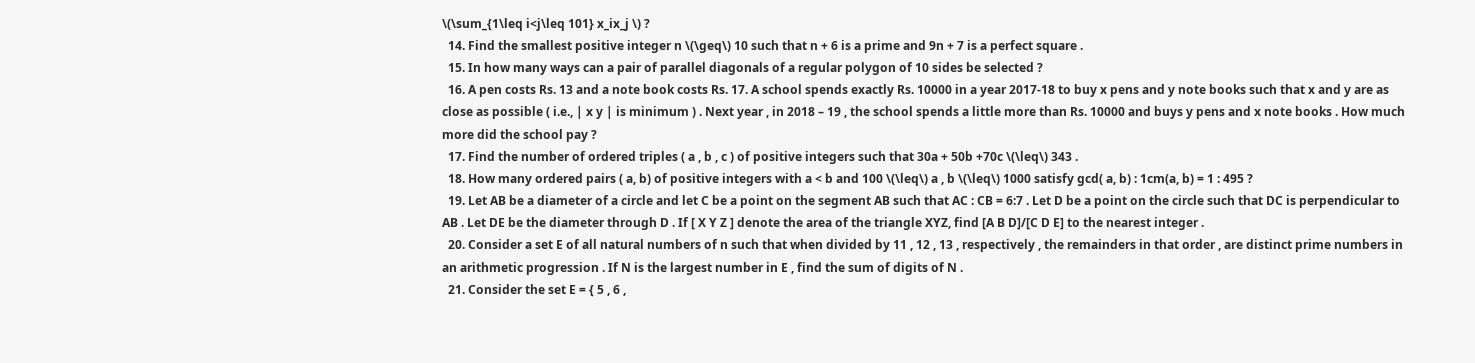\(\sum_{1\leq i<j\leq 101} x_ix_j \) ?
  14. Find the smallest positive integer n \(\geq\) 10 such that n + 6 is a prime and 9n + 7 is a perfect square .
  15. In how many ways can a pair of parallel diagonals of a regular polygon of 10 sides be selected ?
  16. A pen costs Rs. 13 and a note book costs Rs. 17. A school spends exactly Rs. 10000 in a year 2017-18 to buy x pens and y note books such that x and y are as close as possible ( i.e., | x y | is minimum ) . Next year , in 2018 – 19 , the school spends a little more than Rs. 10000 and buys y pens and x note books . How much more did the school pay ?
  17. Find the number of ordered triples ( a , b , c ) of positive integers such that 30a + 50b +70c \(\leq\) 343 .
  18. How many ordered pairs ( a, b) of positive integers with a < b and 100 \(\leq\) a , b \(\leq\) 1000 satisfy gcd( a, b) : 1cm(a, b) = 1 : 495 ?
  19. Let AB be a diameter of a circle and let C be a point on the segment AB such that AC : CB = 6:7 . Let D be a point on the circle such that DC is perpendicular to AB . Let DE be the diameter through D . If [ X Y Z ] denote the area of the triangle XYZ, find [A B D]/[C D E] to the nearest integer .
  20. Consider a set E of all natural numbers of n such that when divided by 11 , 12 , 13 , respectively , the remainders in that order , are distinct prime numbers in an arithmetic progression . If N is the largest number in E , find the sum of digits of N .
  21. Consider the set E = { 5 , 6 ,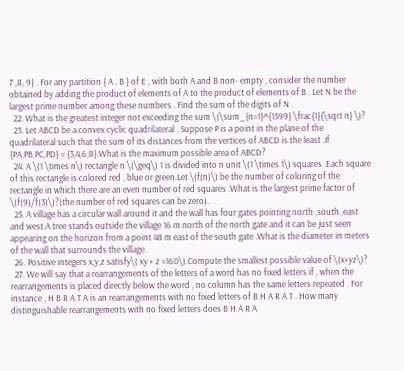7 ,8, 9} . For any partition { A , B } of E , with both A and B non- empty , consider the number obtained by adding the product of elements of A to the product of elements of B . Let N be the largest prime number among these numbers . Find the sum of the digits of N .
  22. What is the greatest integer not exceeding the sum \(\sum_{n=1}^{1599} \frac{1}{\sqrt n} \)?
  23. Let ABCD be a convex cyclic quadrilateral . Suppose P is a point in the plane of the quadrilateral such that the sum of its distances from the vertices of ABCD is the least .If {PA,PB,PC,PD} = {3,4,6,8}.What is the maximum possible area of ABCD?
  24. A \(1 \times n\) rectangle n \(\geq\) 1 is divided into n unit \(1 \times 1\) squares .Each square of this rectangle is colored red , blue or green.Let \(f(n)\) be the number of coloring of the rectangle in which there are an even number of red squares .What is the largest prime factor of \(f(9)/f(3)\)?(the number of red squares can be zero).
  25. A village has a circular wall around it and the wall has four gates pointing north ,south ,east and west.A tree stands outside the village 16 m north of the north gate and it can be just seen appearing on the horizon from a point 48 m east of the south gate .What is the diameter in meters of the wall that surrounds the village.
  26. Positive integers x,y,z satisfy\( xy + z =160\).Compute the smallest possible value of \(x+yz\)?
  27. We will say that a rearrangements of the letters of a word has no fixed letters if , when the rearrangements is placed directly below the word , no column has the same letters repeated . For instance , H B R A T A is an rearrangements with no fixed letters of B H A R A T . How many distinguishable rearrangements with no fixed letters does B H A R A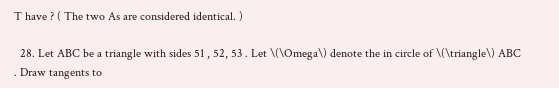T have ? ( The two As are considered identical. )

  28. Let ABC be a triangle with sides 51 , 52, 53 . Let \(\Omega\) denote the in circle of \(\triangle\) ABC . Draw tangents to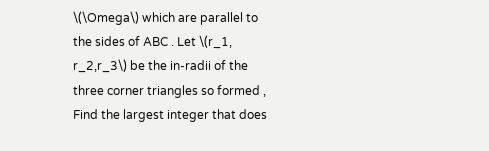\(\Omega\) which are parallel to the sides of ABC . Let \(r_1, r_2,r_3\) be the in-radii of the three corner triangles so formed , Find the largest integer that does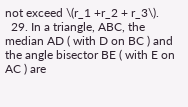not exceed \(r_1 +r_2 + r_3\).
  29. In a triangle, ABC, the median AD ( with D on BC ) and the angle bisector BE ( with E on AC ) are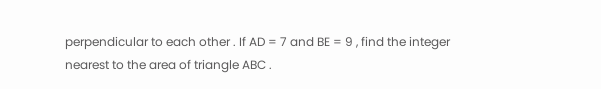perpendicular to each other . If AD = 7 and BE = 9 , find the integer nearest to the area of triangle ABC .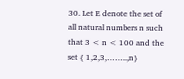30. Let E denote the set of all natural numbers n such that 3 < n < 100 and the set { 1,2,3,……..,n}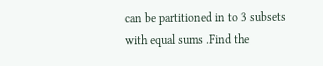can be partitioned in to 3 subsets with equal sums .Find the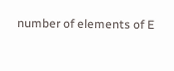number of elements of E